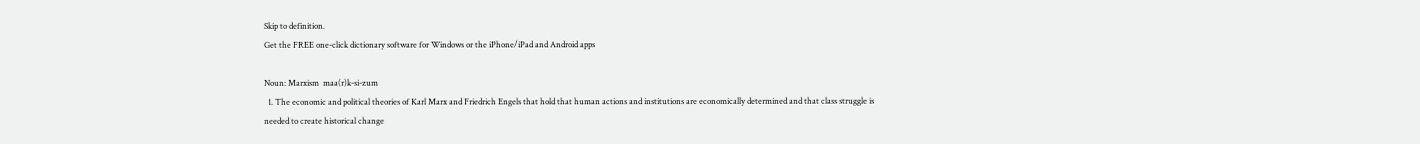Skip to definition.
Get the FREE one-click dictionary software for Windows or the iPhone/iPad and Android apps

Noun: Marxism  maa(r)k-si-zum
  1. The economic and political theories of Karl Marx and Friedrich Engels that hold that human actions and institutions are economically determined and that class struggle is needed to create historical change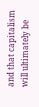and that capitalism will ultimately be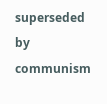superseded by communism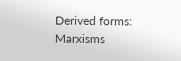Derived forms: Marxisms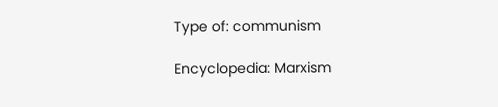Type of: communism

Encyclopedia: Marxism